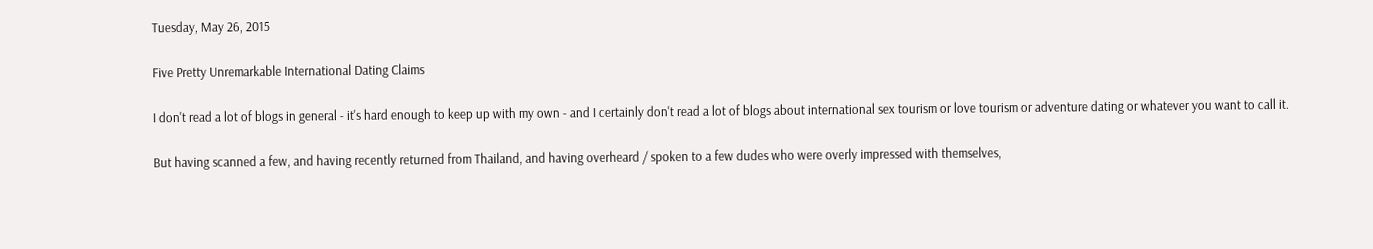Tuesday, May 26, 2015

Five Pretty Unremarkable International Dating Claims

I don't read a lot of blogs in general - it's hard enough to keep up with my own - and I certainly don't read a lot of blogs about international sex tourism or love tourism or adventure dating or whatever you want to call it.

But having scanned a few, and having recently returned from Thailand, and having overheard / spoken to a few dudes who were overly impressed with themselves,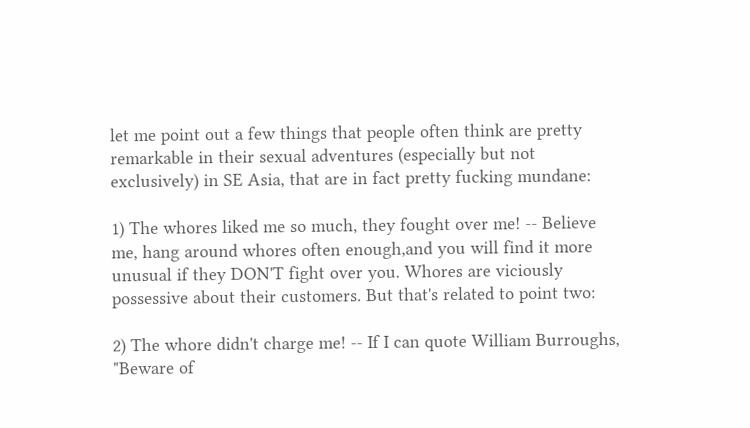let me point out a few things that people often think are pretty remarkable in their sexual adventures (especially but not exclusively) in SE Asia, that are in fact pretty fucking mundane:

1) The whores liked me so much, they fought over me! -- Believe me, hang around whores often enough,and you will find it more unusual if they DON'T fight over you. Whores are viciously possessive about their customers. But that's related to point two:

2) The whore didn't charge me! -- If I can quote William Burroughs, "Beware of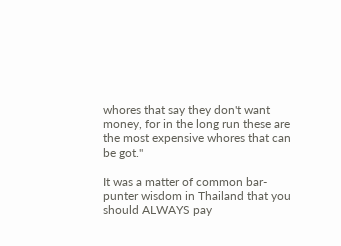whores that say they don't want money, for in the long run these are the most expensive whores that can be got."

It was a matter of common bar-punter wisdom in Thailand that you should ALWAYS pay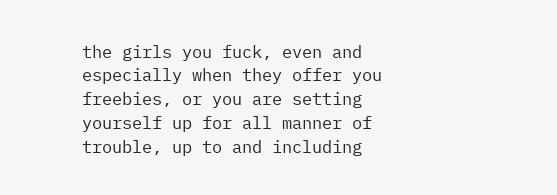the girls you fuck, even and especially when they offer you freebies, or you are setting yourself up for all manner of trouble, up to and including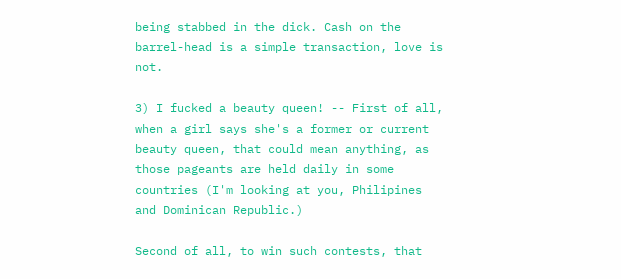being stabbed in the dick. Cash on the barrel-head is a simple transaction, love is not.

3) I fucked a beauty queen! -- First of all, when a girl says she's a former or current beauty queen, that could mean anything, as those pageants are held daily in some countries (I'm looking at you, Philipines and Dominican Republic.)

Second of all, to win such contests, that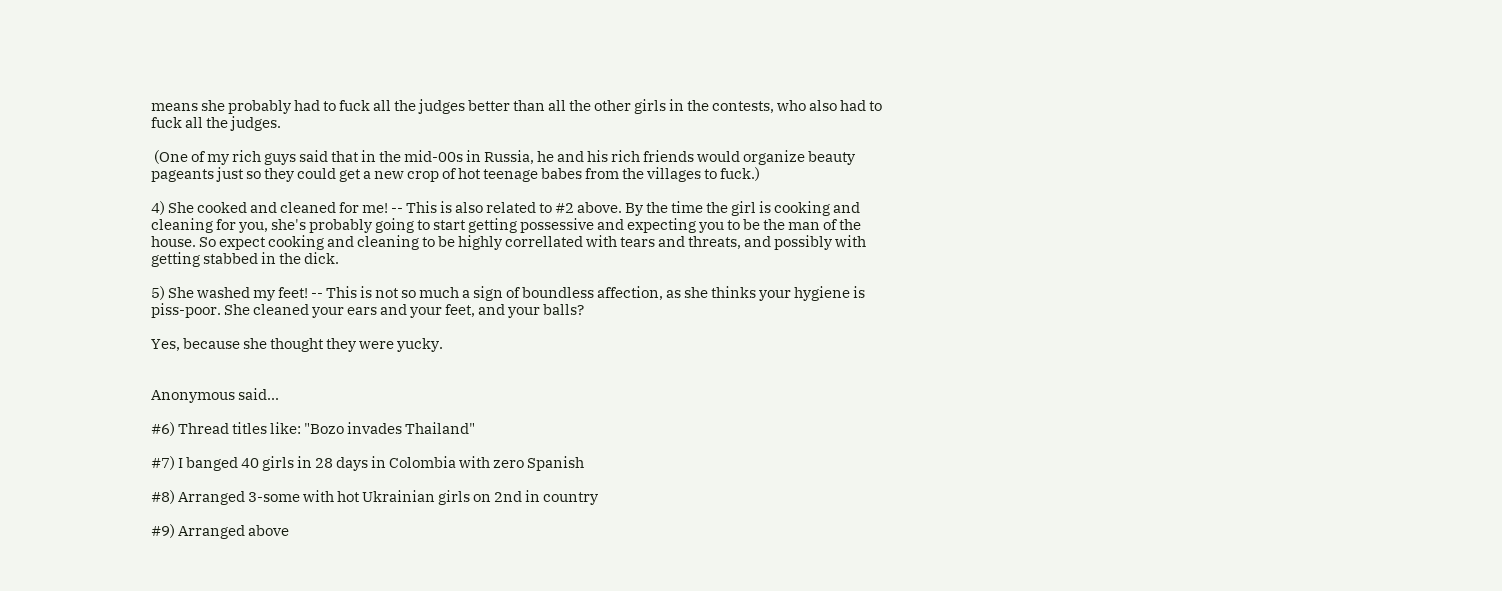means she probably had to fuck all the judges better than all the other girls in the contests, who also had to fuck all the judges.

 (One of my rich guys said that in the mid-00s in Russia, he and his rich friends would organize beauty pageants just so they could get a new crop of hot teenage babes from the villages to fuck.)

4) She cooked and cleaned for me! -- This is also related to #2 above. By the time the girl is cooking and cleaning for you, she's probably going to start getting possessive and expecting you to be the man of the house. So expect cooking and cleaning to be highly correllated with tears and threats, and possibly with getting stabbed in the dick.

5) She washed my feet! -- This is not so much a sign of boundless affection, as she thinks your hygiene is piss-poor. She cleaned your ears and your feet, and your balls?

Yes, because she thought they were yucky.


Anonymous said...

#6) Thread titles like: "Bozo invades Thailand"

#7) I banged 40 girls in 28 days in Colombia with zero Spanish

#8) Arranged 3-some with hot Ukrainian girls on 2nd in country

#9) Arranged above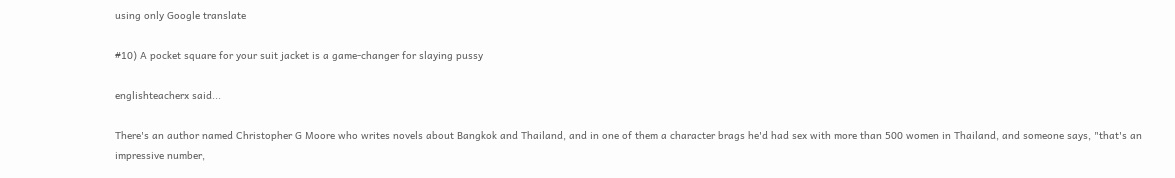using only Google translate

#10) A pocket square for your suit jacket is a game-changer for slaying pussy

englishteacherx said...

There's an author named Christopher G Moore who writes novels about Bangkok and Thailand, and in one of them a character brags he'd had sex with more than 500 women in Thailand, and someone says, "that's an impressive number,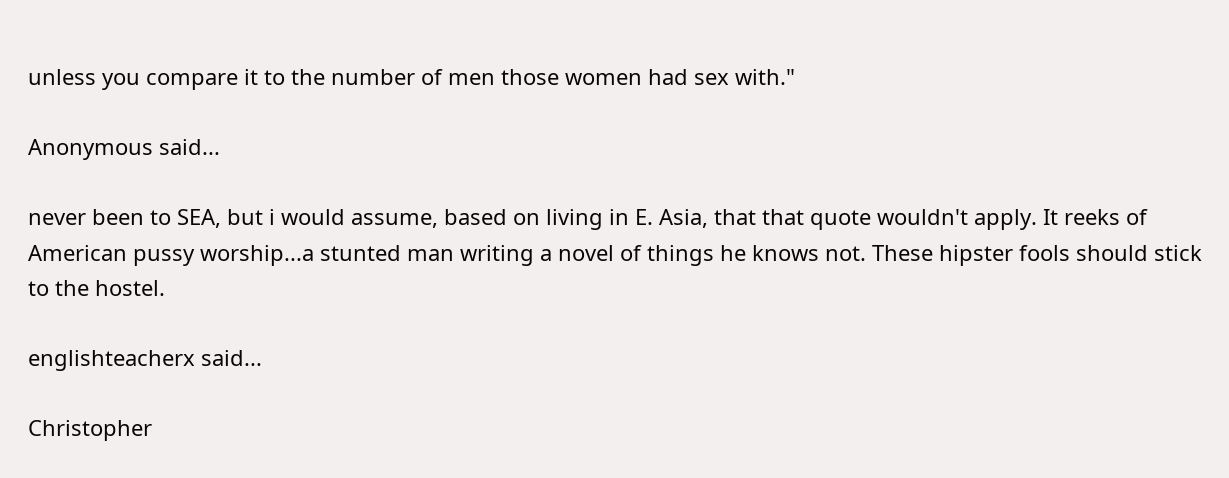unless you compare it to the number of men those women had sex with."

Anonymous said...

never been to SEA, but i would assume, based on living in E. Asia, that that quote wouldn't apply. It reeks of American pussy worship...a stunted man writing a novel of things he knows not. These hipster fools should stick to the hostel.

englishteacherx said...

Christopher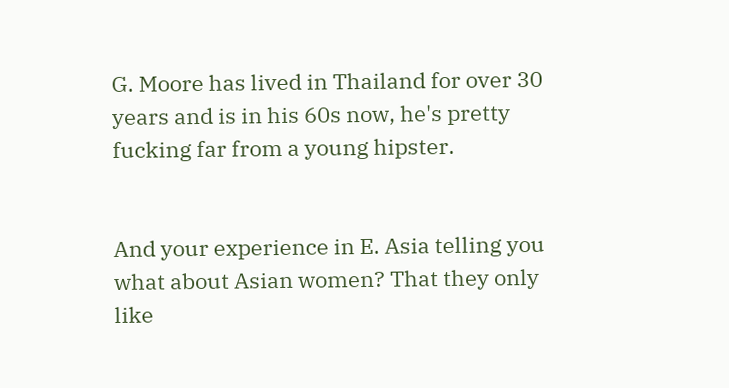G. Moore has lived in Thailand for over 30 years and is in his 60s now, he's pretty fucking far from a young hipster.


And your experience in E. Asia telling you what about Asian women? That they only like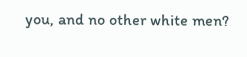you, and no other white men?